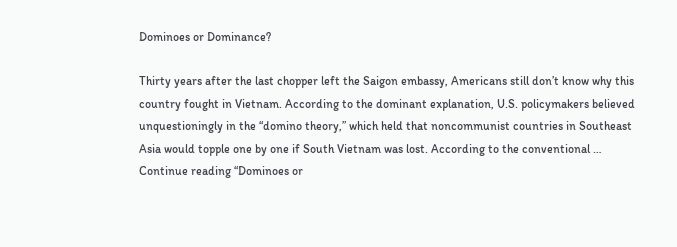Dominoes or Dominance?

Thirty years after the last chopper left the Saigon embassy, Americans still don’t know why this country fought in Vietnam. According to the dominant explanation, U.S. policymakers believed unquestioningly in the “domino theory,” which held that noncommunist countries in Southeast Asia would topple one by one if South Vietnam was lost. According to the conventional … Continue reading “Dominoes or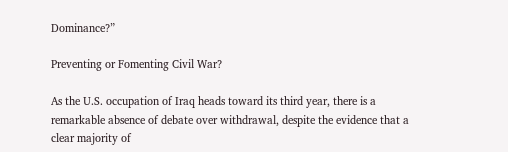Dominance?”

Preventing or Fomenting Civil War?

As the U.S. occupation of Iraq heads toward its third year, there is a remarkable absence of debate over withdrawal, despite the evidence that a clear majority of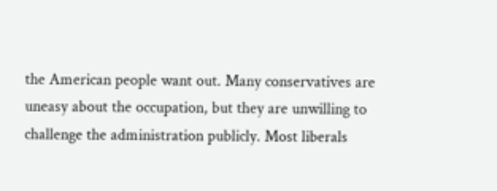the American people want out. Many conservatives are uneasy about the occupation, but they are unwilling to challenge the administration publicly. Most liberals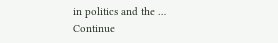in politics and the … Continue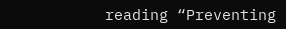reading “Preventing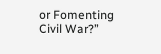or Fomenting Civil War?”